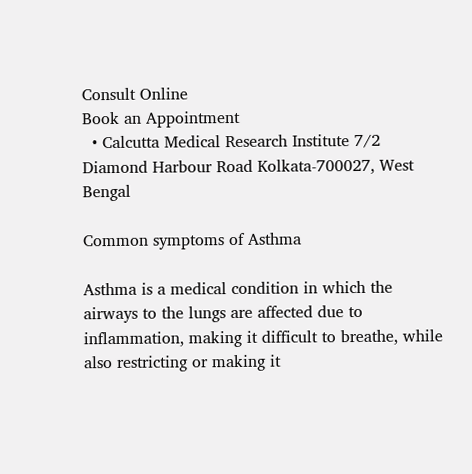Consult Online
Book an Appointment
  • Calcutta Medical Research Institute 7/2 Diamond Harbour Road Kolkata-700027, West Bengal

Common symptoms of Asthma

Asthma is a medical condition in which the airways to the lungs are affected due to inflammation, making it difficult to breathe, while also restricting or making it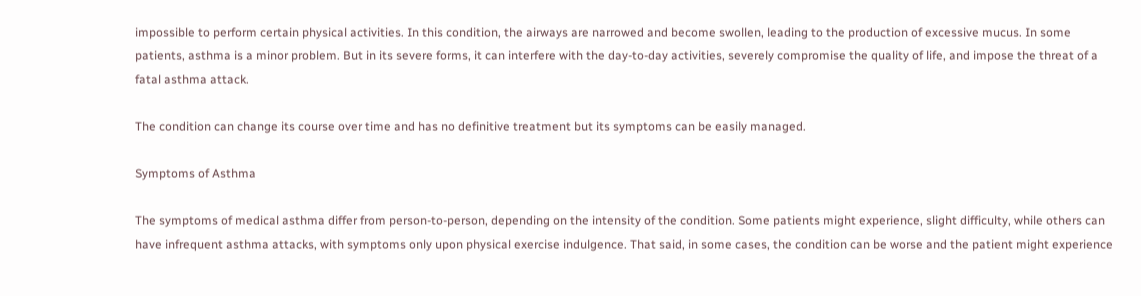impossible to perform certain physical activities. In this condition, the airways are narrowed and become swollen, leading to the production of excessive mucus. In some patients, asthma is a minor problem. But in its severe forms, it can interfere with the day-to-day activities, severely compromise the quality of life, and impose the threat of a fatal asthma attack.

The condition can change its course over time and has no definitive treatment but its symptoms can be easily managed.

Symptoms of Asthma

The symptoms of medical asthma differ from person-to-person, depending on the intensity of the condition. Some patients might experience, slight difficulty, while others can have infrequent asthma attacks, with symptoms only upon physical exercise indulgence. That said, in some cases, the condition can be worse and the patient might experience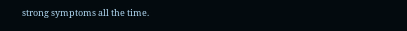strong symptoms all the time.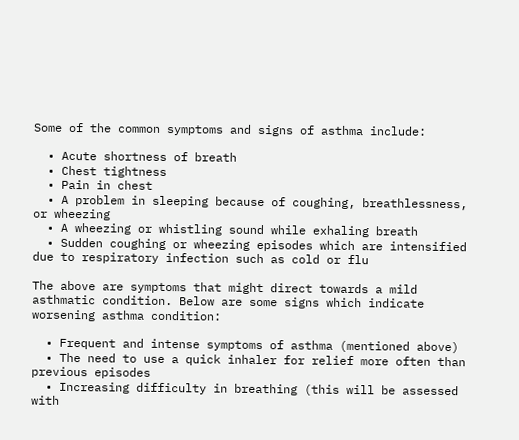Some of the common symptoms and signs of asthma include:

  • Acute shortness of breath
  • Chest tightness
  • Pain in chest
  • A problem in sleeping because of coughing, breathlessness, or wheezing
  • A wheezing or whistling sound while exhaling breath
  • Sudden coughing or wheezing episodes which are intensified due to respiratory infection such as cold or flu

The above are symptoms that might direct towards a mild asthmatic condition. Below are some signs which indicate worsening asthma condition:

  • Frequent and intense symptoms of asthma (mentioned above)
  • The need to use a quick inhaler for relief more often than previous episodes
  • Increasing difficulty in breathing (this will be assessed with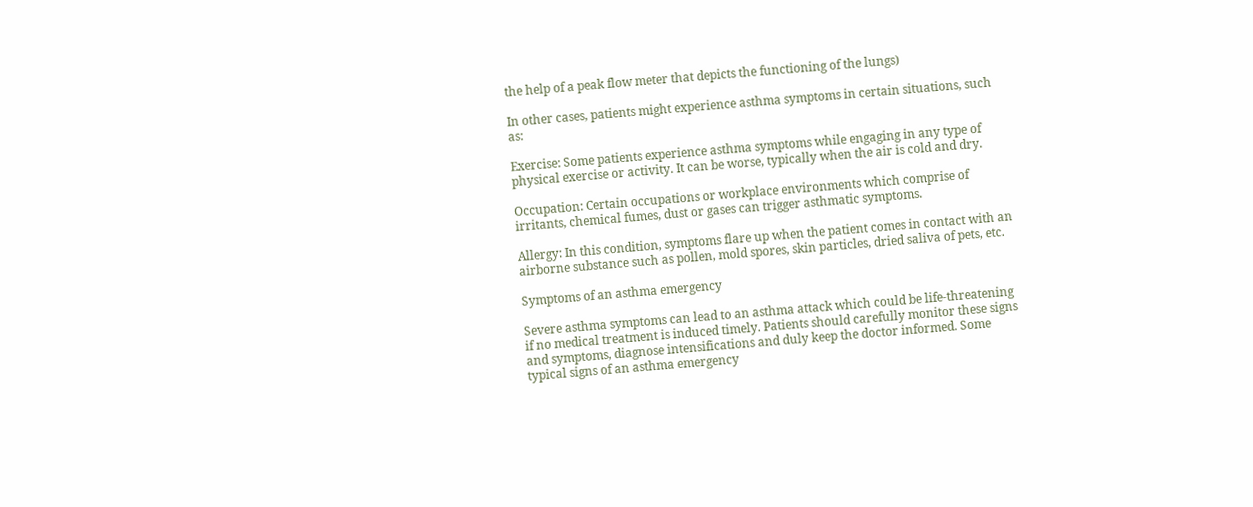the help of a peak flow meter that depicts the functioning of the lungs)

In other cases, patients might experience asthma symptoms in certain situations, such as:

Exercise: Some patients experience asthma symptoms while engaging in any type of physical exercise or activity. It can be worse, typically when the air is cold and dry.

Occupation: Certain occupations or workplace environments which comprise of irritants, chemical fumes, dust or gases can trigger asthmatic symptoms.

Allergy: In this condition, symptoms flare up when the patient comes in contact with an airborne substance such as pollen, mold spores, skin particles, dried saliva of pets, etc.

Symptoms of an asthma emergency

Severe asthma symptoms can lead to an asthma attack which could be life-threatening if no medical treatment is induced timely. Patients should carefully monitor these signs and symptoms, diagnose intensifications and duly keep the doctor informed. Some typical signs of an asthma emergency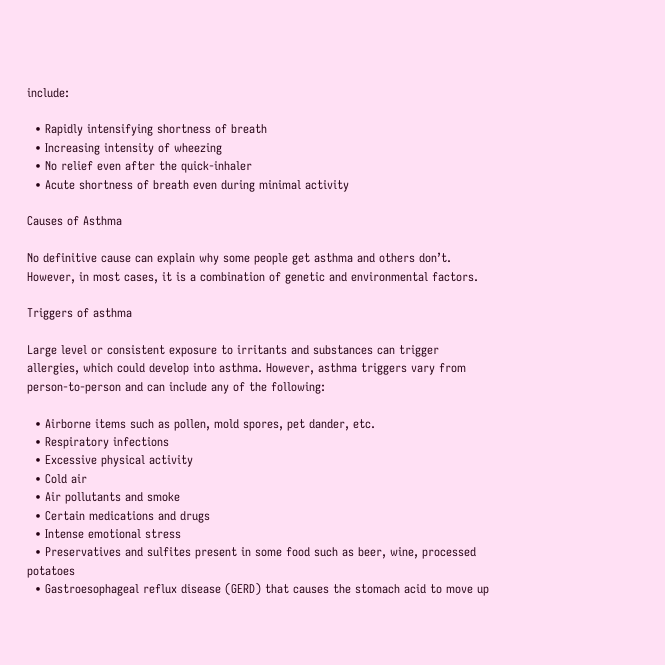include:

  • Rapidly intensifying shortness of breath
  • Increasing intensity of wheezing
  • No relief even after the quick-inhaler
  • Acute shortness of breath even during minimal activity

Causes of Asthma

No definitive cause can explain why some people get asthma and others don’t. However, in most cases, it is a combination of genetic and environmental factors.

Triggers of asthma

Large level or consistent exposure to irritants and substances can trigger allergies, which could develop into asthma. However, asthma triggers vary from person-to-person and can include any of the following:

  • Airborne items such as pollen, mold spores, pet dander, etc.
  • Respiratory infections
  • Excessive physical activity
  • Cold air
  • Air pollutants and smoke
  • Certain medications and drugs
  • Intense emotional stress
  • Preservatives and sulfites present in some food such as beer, wine, processed potatoes
  • Gastroesophageal reflux disease (GERD) that causes the stomach acid to move up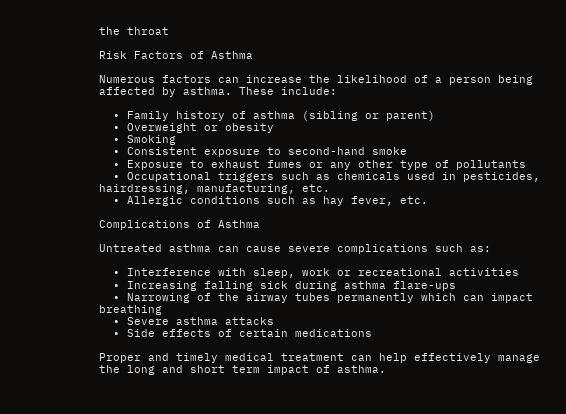the throat

Risk Factors of Asthma

Numerous factors can increase the likelihood of a person being affected by asthma. These include:

  • Family history of asthma (sibling or parent)
  • Overweight or obesity
  • Smoking
  • Consistent exposure to second-hand smoke
  • Exposure to exhaust fumes or any other type of pollutants
  • Occupational triggers such as chemicals used in pesticides, hairdressing, manufacturing, etc.
  • Allergic conditions such as hay fever, etc.

Complications of Asthma

Untreated asthma can cause severe complications such as:

  • Interference with sleep, work or recreational activities
  • Increasing falling sick during asthma flare-ups
  • Narrowing of the airway tubes permanently which can impact breathing
  • Severe asthma attacks
  • Side effects of certain medications

Proper and timely medical treatment can help effectively manage the long and short term impact of asthma.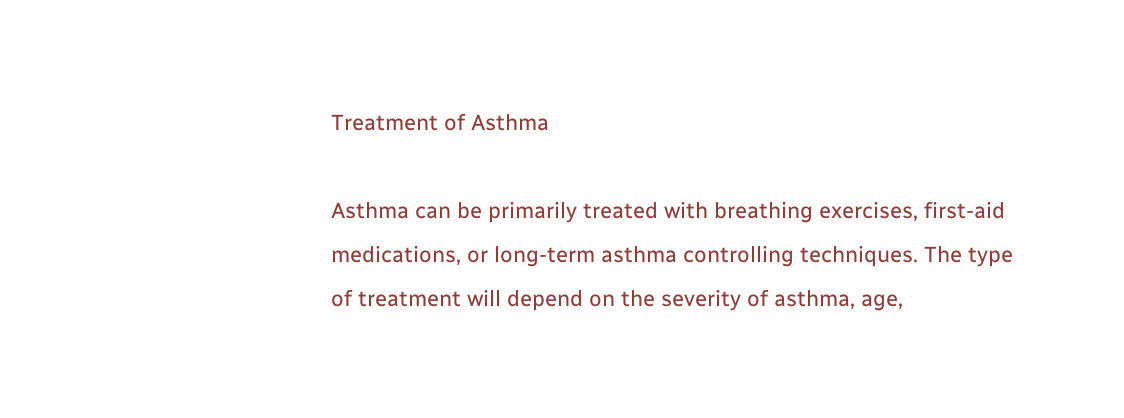Treatment of Asthma

Asthma can be primarily treated with breathing exercises, first-aid medications, or long-term asthma controlling techniques. The type of treatment will depend on the severity of asthma, age,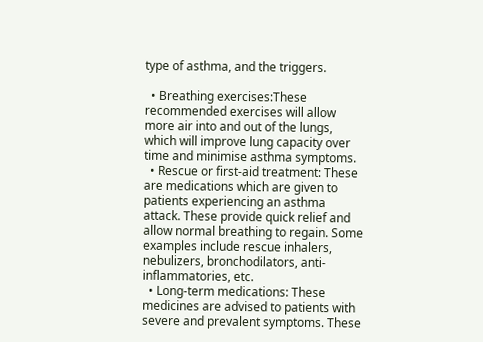type of asthma, and the triggers.

  • Breathing exercises:These recommended exercises will allow more air into and out of the lungs, which will improve lung capacity over time and minimise asthma symptoms.
  • Rescue or first-aid treatment: These are medications which are given to patients experiencing an asthma attack. These provide quick relief and allow normal breathing to regain. Some examples include rescue inhalers, nebulizers, bronchodilators, anti-inflammatories, etc.
  • Long-term medications: These medicines are advised to patients with severe and prevalent symptoms. These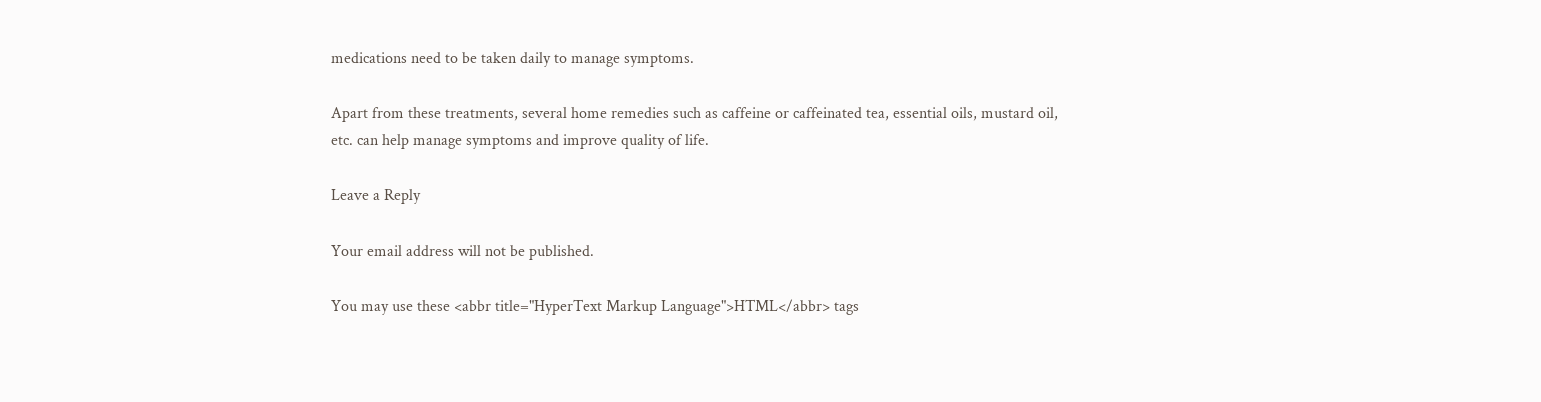medications need to be taken daily to manage symptoms.

Apart from these treatments, several home remedies such as caffeine or caffeinated tea, essential oils, mustard oil, etc. can help manage symptoms and improve quality of life.

Leave a Reply

Your email address will not be published.

You may use these <abbr title="HyperText Markup Language">HTML</abbr> tags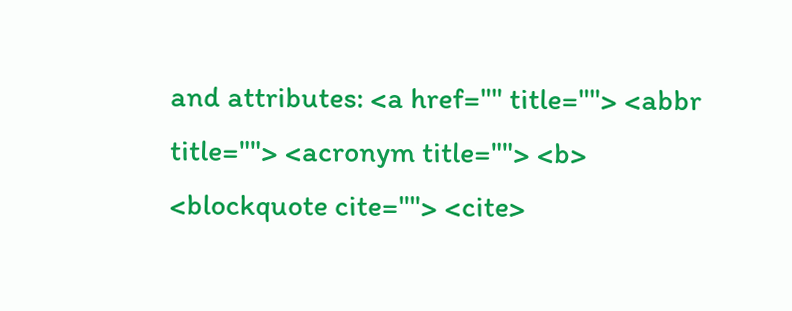and attributes: <a href="" title=""> <abbr title=""> <acronym title=""> <b> <blockquote cite=""> <cite>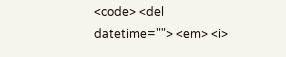<code> <del datetime=""> <em> <i>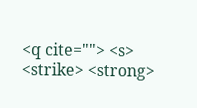<q cite=""> <s> <strike> <strong>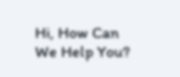Hi, How Can We Help You?